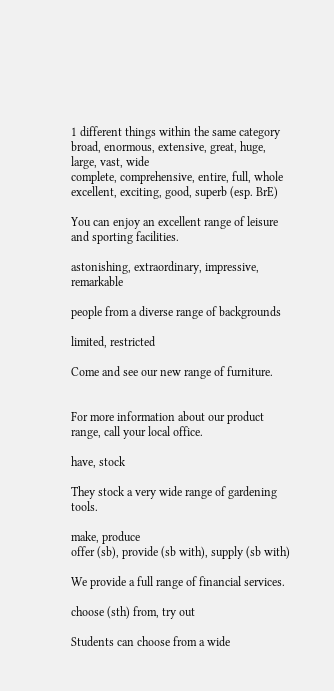1 different things within the same category
broad, enormous, extensive, great, huge, large, vast, wide
complete, comprehensive, entire, full, whole
excellent, exciting, good, superb (esp. BrE)

You can enjoy an excellent range of leisure and sporting facilities.

astonishing, extraordinary, impressive, remarkable

people from a diverse range of backgrounds

limited, restricted

Come and see our new range of furniture.


For more information about our product range, call your local office.

have, stock

They stock a very wide range of gardening tools.

make, produce
offer (sb), provide (sb with), supply (sb with)

We provide a full range of financial services.

choose (sth) from, try out

Students can choose from a wide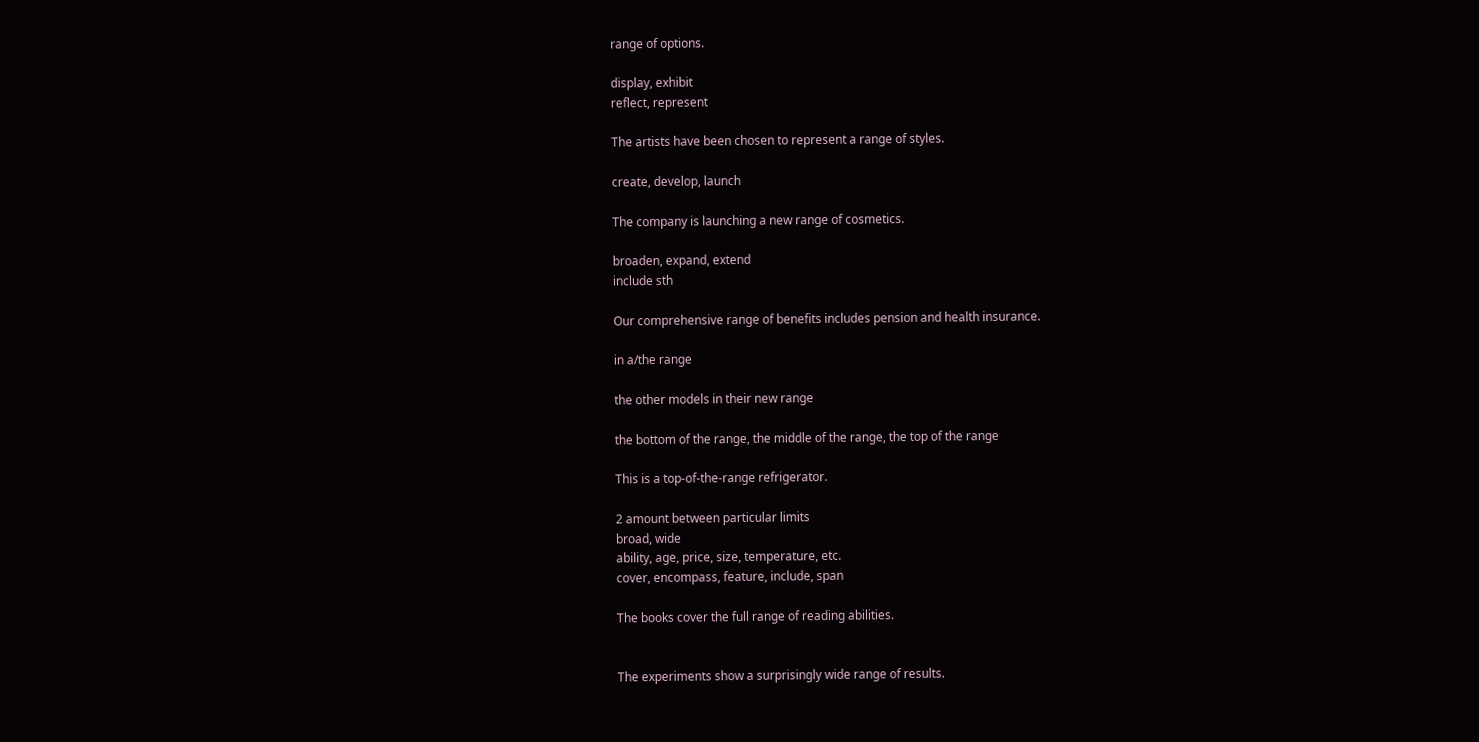range of options.

display, exhibit
reflect, represent

The artists have been chosen to represent a range of styles.

create, develop, launch

The company is launching a new range of cosmetics.

broaden, expand, extend
include sth

Our comprehensive range of benefits includes pension and health insurance.

in a/the range

the other models in their new range

the bottom of the range, the middle of the range, the top of the range

This is a top-of-the-range refrigerator.

2 amount between particular limits
broad, wide
ability, age, price, size, temperature, etc.
cover, encompass, feature, include, span

The books cover the full range of reading abilities.


The experiments show a surprisingly wide range of results.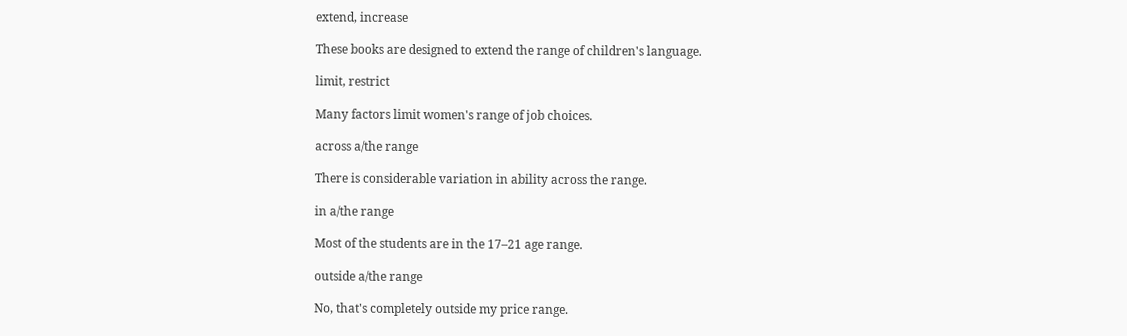extend, increase

These books are designed to extend the range of children's language.

limit, restrict

Many factors limit women's range of job choices.

across a/the range

There is considerable variation in ability across the range.

in a/the range

Most of the students are in the 17–21 age range.

outside a/the range

No, that's completely outside my price range.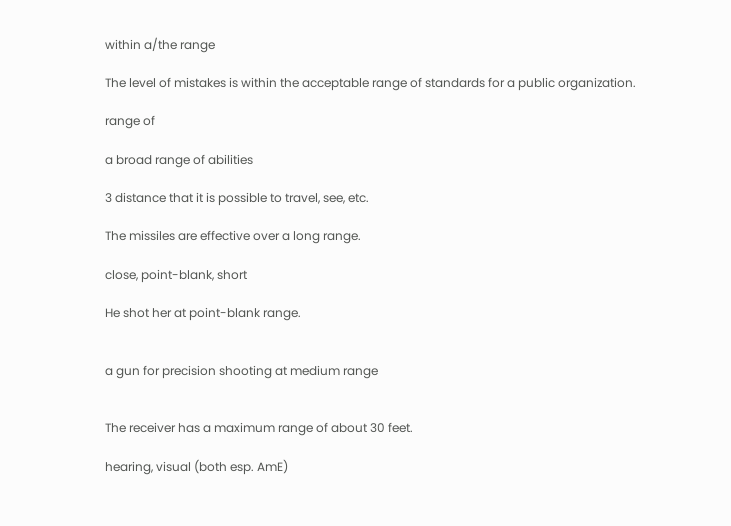within a/the range

The level of mistakes is within the acceptable range of standards for a public organization.

range of

a broad range of abilities

3 distance that it is possible to travel, see, etc.

The missiles are effective over a long range.

close, point-blank, short

He shot her at point-blank range.


a gun for precision shooting at medium range


The receiver has a maximum range of about 30 feet.

hearing, visual (both esp. AmE)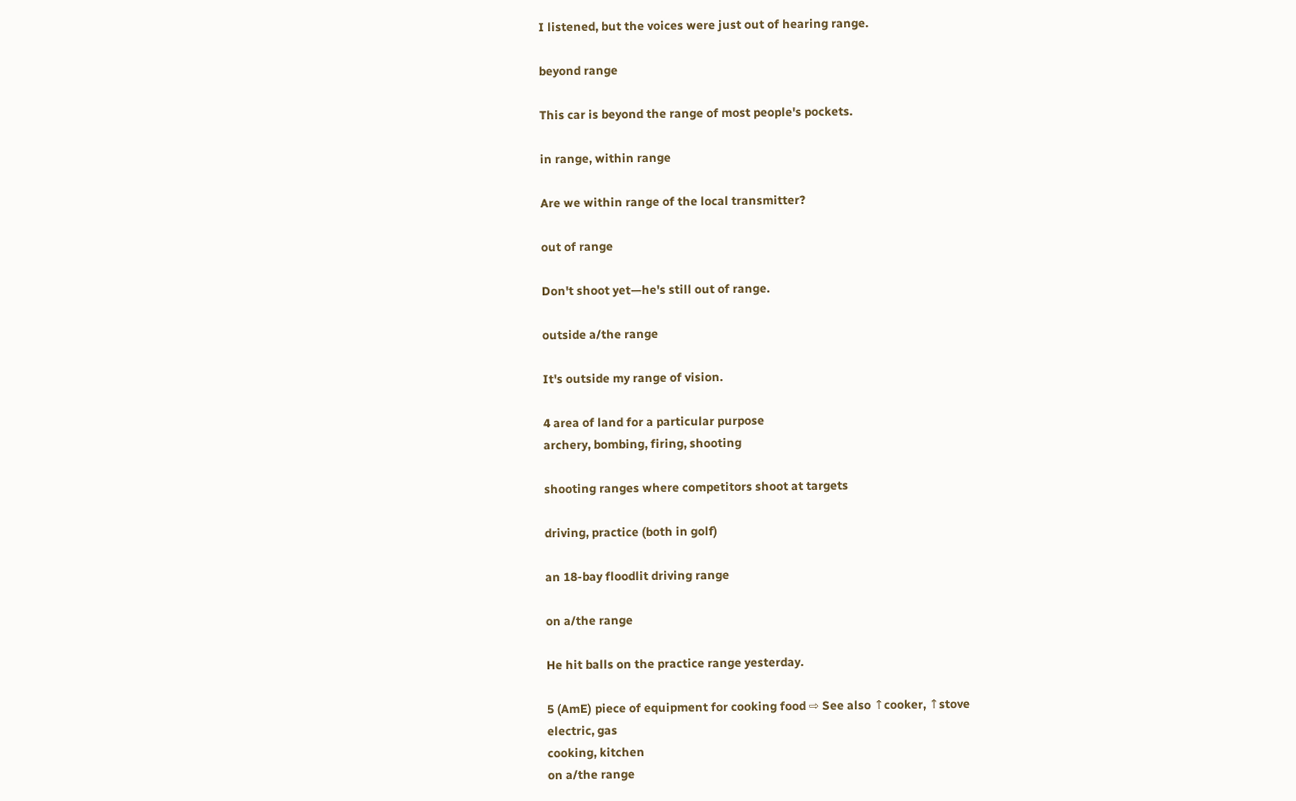I listened, but the voices were just out of hearing range.

beyond range

This car is beyond the range of most people's pockets.

in range, within range

Are we within range of the local transmitter?

out of range

Don't shoot yet—he's still out of range.

outside a/the range

It's outside my range of vision.

4 area of land for a particular purpose
archery, bombing, firing, shooting

shooting ranges where competitors shoot at targets

driving, practice (both in golf)

an 18-bay floodlit driving range

on a/the range

He hit balls on the practice range yesterday.

5 (AmE) piece of equipment for cooking food ⇨ See also ↑cooker, ↑stove
electric, gas
cooking, kitchen
on a/the range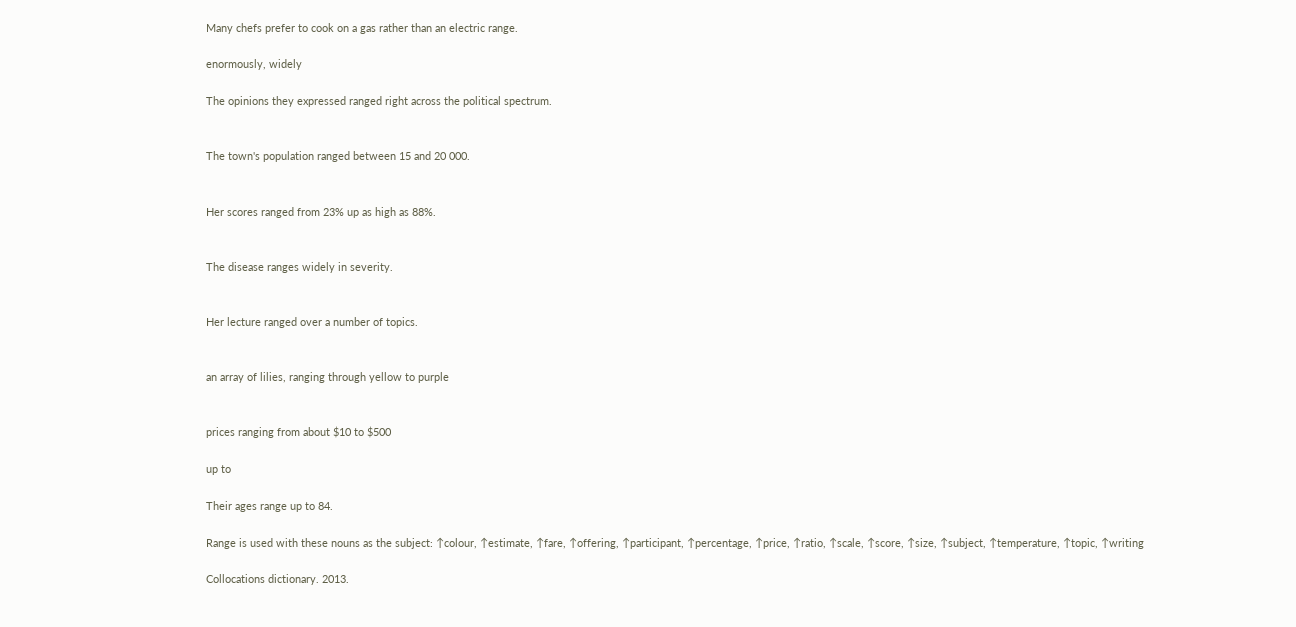Many chefs prefer to cook on a gas rather than an electric range.

enormously, widely

The opinions they expressed ranged right across the political spectrum.


The town's population ranged between 15 and 20 000.


Her scores ranged from 23% up as high as 88%.


The disease ranges widely in severity.


Her lecture ranged over a number of topics.


an array of lilies, ranging through yellow to purple


prices ranging from about $10 to $500

up to

Their ages range up to 84.

Range is used with these nouns as the subject: ↑colour, ↑estimate, ↑fare, ↑offering, ↑participant, ↑percentage, ↑price, ↑ratio, ↑scale, ↑score, ↑size, ↑subject, ↑temperature, ↑topic, ↑writing

Collocations dictionary. 2013.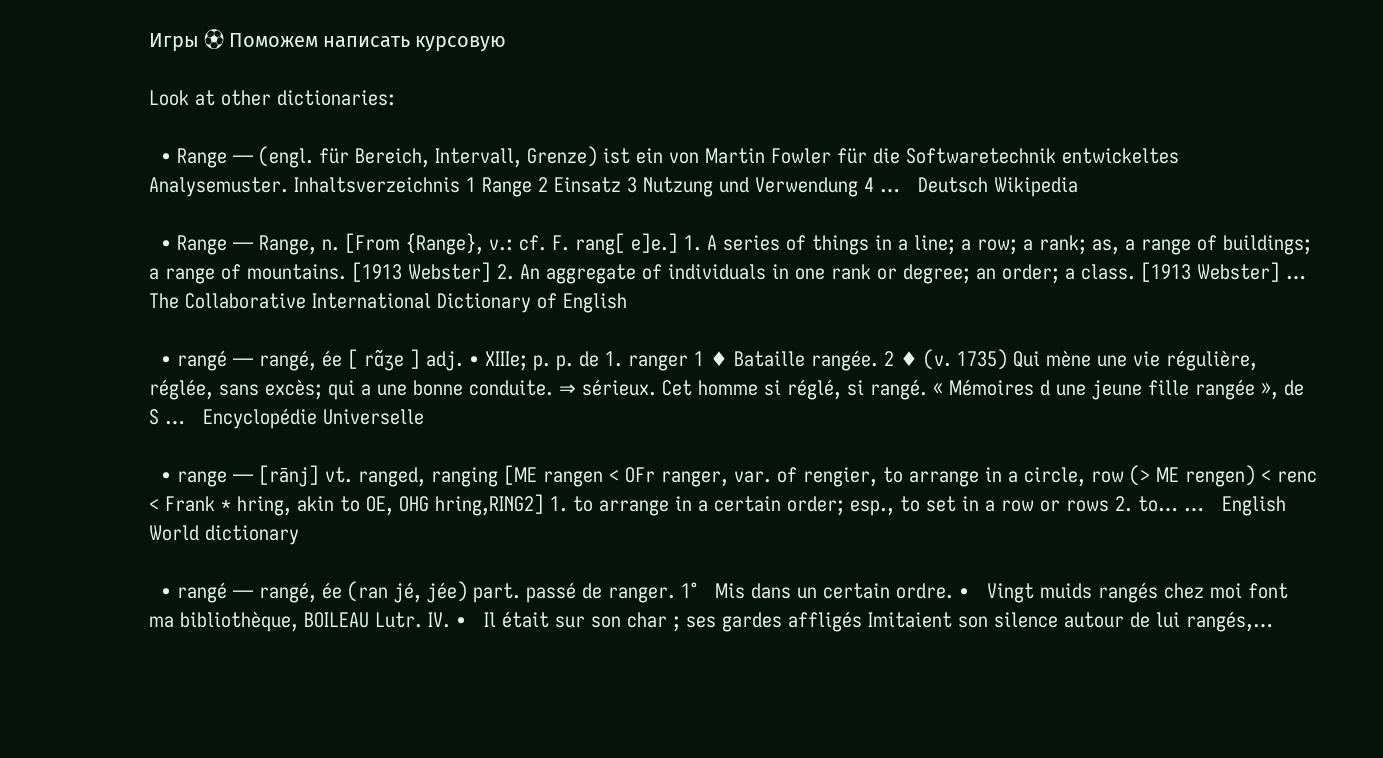Игры ⚽ Поможем написать курсовую

Look at other dictionaries:

  • Range — (engl. für Bereich, Intervall, Grenze) ist ein von Martin Fowler für die Softwaretechnik entwickeltes Analysemuster. Inhaltsverzeichnis 1 Range 2 Einsatz 3 Nutzung und Verwendung 4 …   Deutsch Wikipedia

  • Range — Range, n. [From {Range}, v.: cf. F. rang[ e]e.] 1. A series of things in a line; a row; a rank; as, a range of buildings; a range of mountains. [1913 Webster] 2. An aggregate of individuals in one rank or degree; an order; a class. [1913 Webster] …   The Collaborative International Dictionary of English

  • rangé — rangé, ée [ rɑ̃ʒe ] adj. • XIIIe; p. p. de 1. ranger 1 ♦ Bataille rangée. 2 ♦ (v. 1735) Qui mène une vie régulière, réglée, sans excès; qui a une bonne conduite. ⇒ sérieux. Cet homme si réglé, si rangé. « Mémoires d une jeune fille rangée », de S …   Encyclopédie Universelle

  • range — [rānj] vt. ranged, ranging [ME rangen < OFr ranger, var. of rengier, to arrange in a circle, row (> ME rengen) < renc < Frank * hring, akin to OE, OHG hring,RING2] 1. to arrange in a certain order; esp., to set in a row or rows 2. to… …   English World dictionary

  • rangé — rangé, ée (ran jé, jée) part. passé de ranger. 1°   Mis dans un certain ordre. •   Vingt muids rangés chez moi font ma bibliothèque, BOILEAU Lutr. IV. •   Il était sur son char ; ses gardes affligés Imitaient son silence autour de lui rangés,…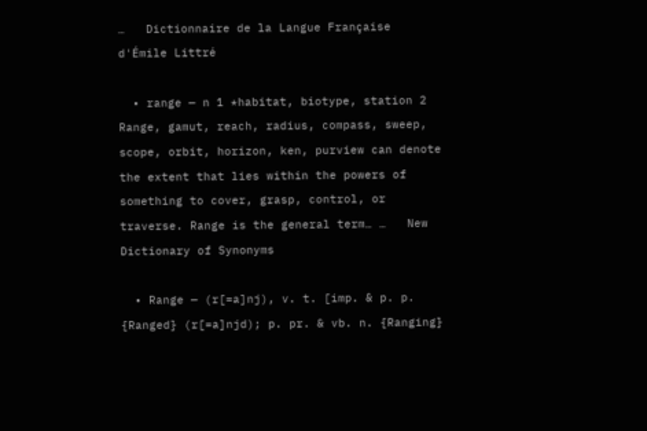…   Dictionnaire de la Langue Française d'Émile Littré

  • range — n 1 *habitat, biotype, station 2 Range, gamut, reach, radius, compass, sweep, scope, orbit, horizon, ken, purview can denote the extent that lies within the powers of something to cover, grasp, control, or traverse. Range is the general term… …   New Dictionary of Synonyms

  • Range — (r[=a]nj), v. t. [imp. & p. p. {Ranged} (r[=a]njd); p. pr. & vb. n. {Ranging}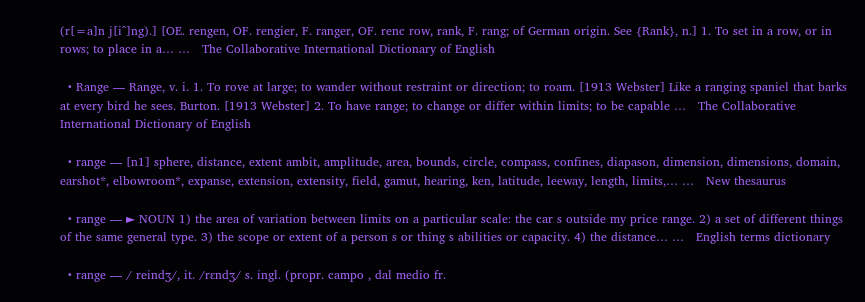(r[=a]n j[i^]ng).] [OE. rengen, OF. rengier, F. ranger, OF. renc row, rank, F. rang; of German origin. See {Rank}, n.] 1. To set in a row, or in rows; to place in a… …   The Collaborative International Dictionary of English

  • Range — Range, v. i. 1. To rove at large; to wander without restraint or direction; to roam. [1913 Webster] Like a ranging spaniel that barks at every bird he sees. Burton. [1913 Webster] 2. To have range; to change or differ within limits; to be capable …   The Collaborative International Dictionary of English

  • range — [n1] sphere, distance, extent ambit, amplitude, area, bounds, circle, compass, confines, diapason, dimension, dimensions, domain, earshot*, elbowroom*, expanse, extension, extensity, field, gamut, hearing, ken, latitude, leeway, length, limits,… …   New thesaurus

  • range — ► NOUN 1) the area of variation between limits on a particular scale: the car s outside my price range. 2) a set of different things of the same general type. 3) the scope or extent of a person s or thing s abilities or capacity. 4) the distance… …   English terms dictionary

  • range — / reindʒ/, it. /rɛndʒ/ s. ingl. (propr. campo , dal medio fr.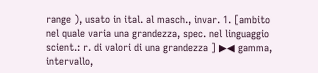range ), usato in ital. al masch., invar. 1. [ambito nel quale varia una grandezza, spec. nel linguaggio scient.: r. di valori di una grandezza ] ▶◀ gamma, intervallo,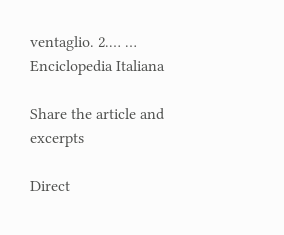ventaglio. 2.… …   Enciclopedia Italiana

Share the article and excerpts

Direct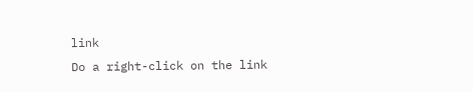link
Do a right-click on the link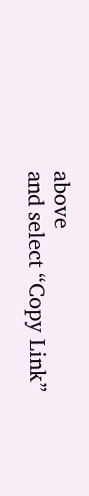above
and select “Copy Link”